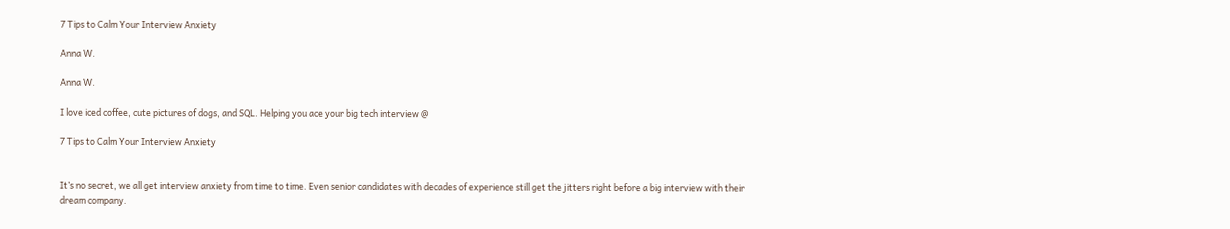7 Tips to Calm Your Interview Anxiety

Anna W.

Anna W.

I love iced coffee, cute pictures of dogs, and SQL. Helping you ace your big tech interview @

7 Tips to Calm Your Interview Anxiety


It’s no secret, we all get interview anxiety from time to time. Even senior candidates with decades of experience still get the jitters right before a big interview with their dream company.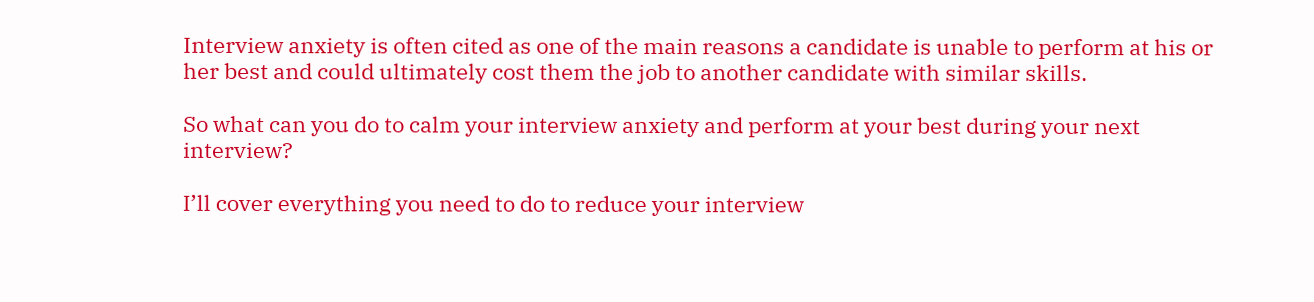Interview anxiety is often cited as one of the main reasons a candidate is unable to perform at his or her best and could ultimately cost them the job to another candidate with similar skills.

So what can you do to calm your interview anxiety and perform at your best during your next interview?

I’ll cover everything you need to do to reduce your interview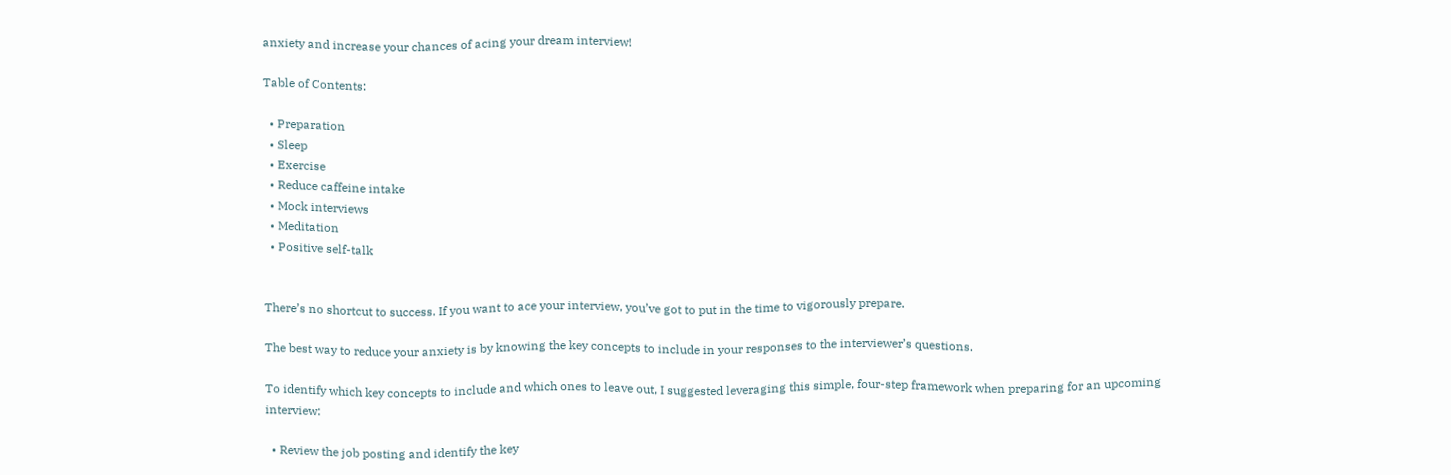anxiety and increase your chances of acing your dream interview!

Table of Contents:

  • Preparation
  • Sleep
  • Exercise
  • Reduce caffeine intake
  • Mock interviews
  • Meditation
  • Positive self-talk


There’s no shortcut to success. If you want to ace your interview, you’ve got to put in the time to vigorously prepare.

The best way to reduce your anxiety is by knowing the key concepts to include in your responses to the interviewer’s questions.

To identify which key concepts to include and which ones to leave out, I suggested leveraging this simple, four-step framework when preparing for an upcoming interview:

  • Review the job posting and identify the key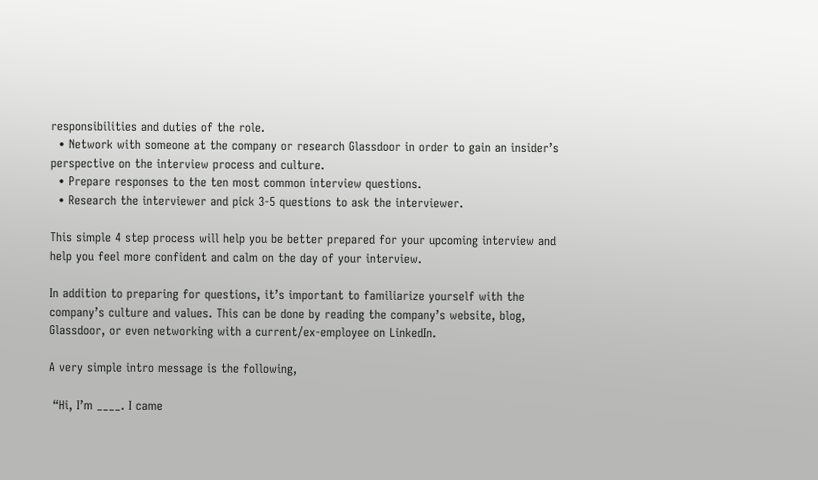responsibilities and duties of the role.
  • Network with someone at the company or research Glassdoor in order to gain an insider’s perspective on the interview process and culture.
  • Prepare responses to the ten most common interview questions.
  • Research the interviewer and pick 3-5 questions to ask the interviewer.

This simple 4 step process will help you be better prepared for your upcoming interview and help you feel more confident and calm on the day of your interview.

In addition to preparing for questions, it’s important to familiarize yourself with the company’s culture and values. This can be done by reading the company’s website, blog, Glassdoor, or even networking with a current/ex-employee on LinkedIn.

A very simple intro message is the following,

 “Hi, I’m ____. I came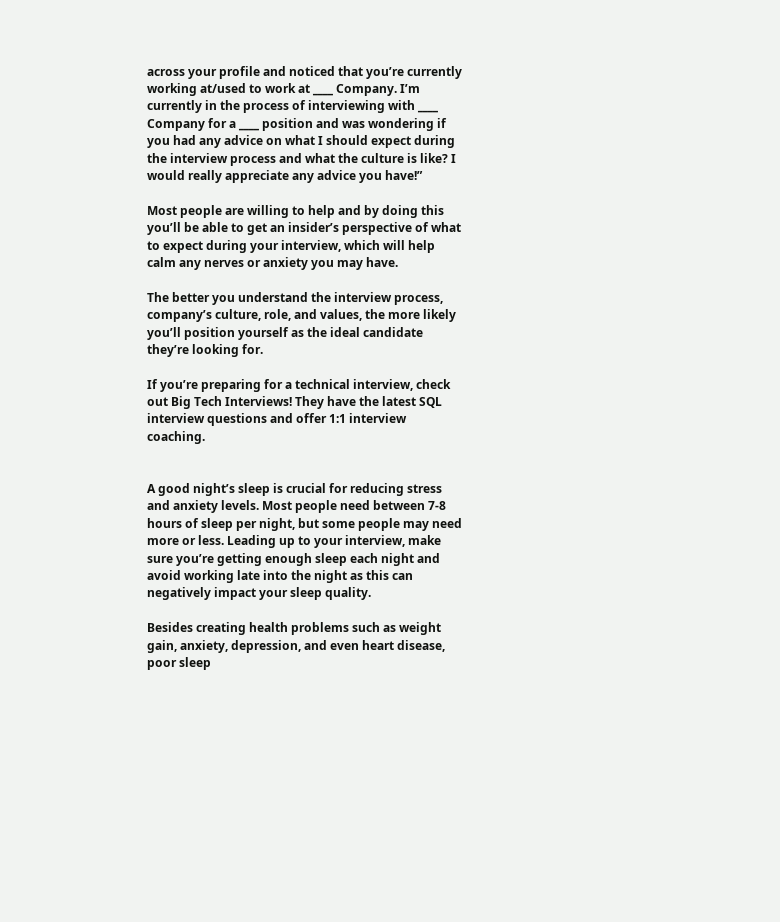across your profile and noticed that you’re currently working at/used to work at ____ Company. I’m currently in the process of interviewing with ____ Company for a ____ position and was wondering if you had any advice on what I should expect during the interview process and what the culture is like? I would really appreciate any advice you have!”

Most people are willing to help and by doing this you’ll be able to get an insider’s perspective of what to expect during your interview, which will help calm any nerves or anxiety you may have.

The better you understand the interview process, company’s culture, role, and values, the more likely you’ll position yourself as the ideal candidate they’re looking for.

If you’re preparing for a technical interview, check out Big Tech Interviews! They have the latest SQL interview questions and offer 1:1 interview coaching.


A good night’s sleep is crucial for reducing stress and anxiety levels. Most people need between 7-8 hours of sleep per night, but some people may need more or less. Leading up to your interview, make sure you’re getting enough sleep each night and avoid working late into the night as this can negatively impact your sleep quality.

Besides creating health problems such as weight gain, anxiety, depression, and even heart disease, poor sleep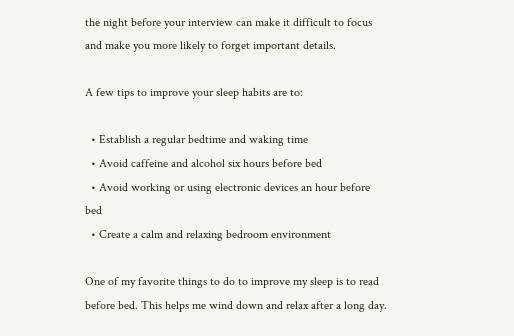the night before your interview can make it difficult to focus and make you more likely to forget important details.

A few tips to improve your sleep habits are to:

  • Establish a regular bedtime and waking time
  • Avoid caffeine and alcohol six hours before bed
  • Avoid working or using electronic devices an hour before bed
  • Create a calm and relaxing bedroom environment

One of my favorite things to do to improve my sleep is to read before bed. This helps me wind down and relax after a long day.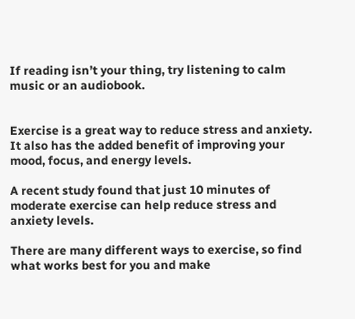If reading isn’t your thing, try listening to calm music or an audiobook.


Exercise is a great way to reduce stress and anxiety. It also has the added benefit of improving your mood, focus, and energy levels.

A recent study found that just 10 minutes of moderate exercise can help reduce stress and anxiety levels.

There are many different ways to exercise, so find what works best for you and make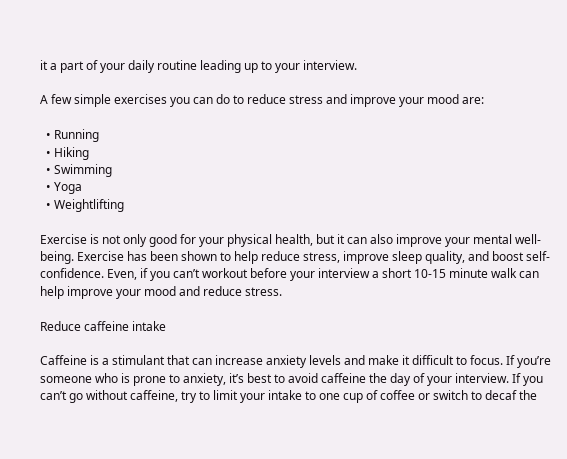it a part of your daily routine leading up to your interview.

A few simple exercises you can do to reduce stress and improve your mood are:

  • Running
  • Hiking
  • Swimming
  • Yoga
  • Weightlifting

Exercise is not only good for your physical health, but it can also improve your mental well-being. Exercise has been shown to help reduce stress, improve sleep quality, and boost self-confidence. Even, if you can’t workout before your interview a short 10-15 minute walk can help improve your mood and reduce stress.

Reduce caffeine intake

Caffeine is a stimulant that can increase anxiety levels and make it difficult to focus. If you’re someone who is prone to anxiety, it’s best to avoid caffeine the day of your interview. If you can’t go without caffeine, try to limit your intake to one cup of coffee or switch to decaf the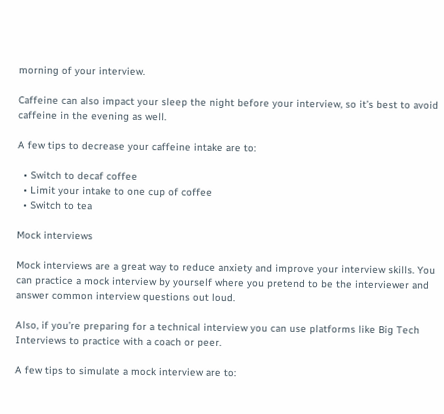morning of your interview.

Caffeine can also impact your sleep the night before your interview, so it’s best to avoid caffeine in the evening as well.

A few tips to decrease your caffeine intake are to:

  • Switch to decaf coffee
  • Limit your intake to one cup of coffee
  • Switch to tea

Mock interviews

Mock interviews are a great way to reduce anxiety and improve your interview skills. You can practice a mock interview by yourself where you pretend to be the interviewer and answer common interview questions out loud.

Also, if you’re preparing for a technical interview you can use platforms like Big Tech Interviews to practice with a coach or peer.

A few tips to simulate a mock interview are to: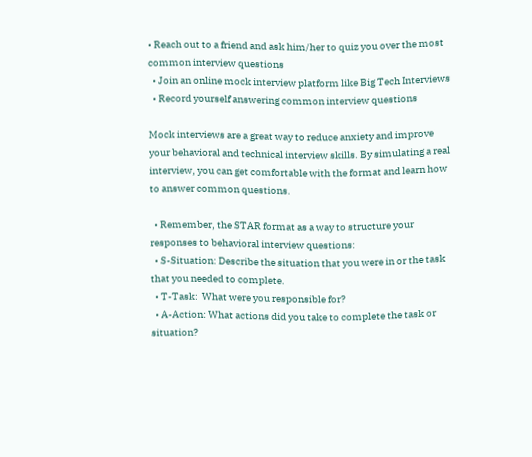• Reach out to a friend and ask him/her to quiz you over the most common interview questions
  • Join an online mock interview platform like Big Tech Interviews
  • Record yourself answering common interview questions

Mock interviews are a great way to reduce anxiety and improve your behavioral and technical interview skills. By simulating a real interview, you can get comfortable with the format and learn how to answer common questions.

  • Remember, the STAR format as a way to structure your responses to behavioral interview questions:
  • S-Situation: Describe the situation that you were in or the task that you needed to complete.
  • T-Task:  What were you responsible for?
  • A-Action: What actions did you take to complete the task or situation?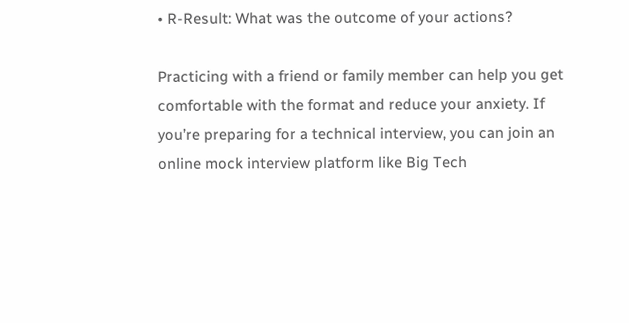• R-Result: What was the outcome of your actions?

Practicing with a friend or family member can help you get comfortable with the format and reduce your anxiety. If you’re preparing for a technical interview, you can join an online mock interview platform like Big Tech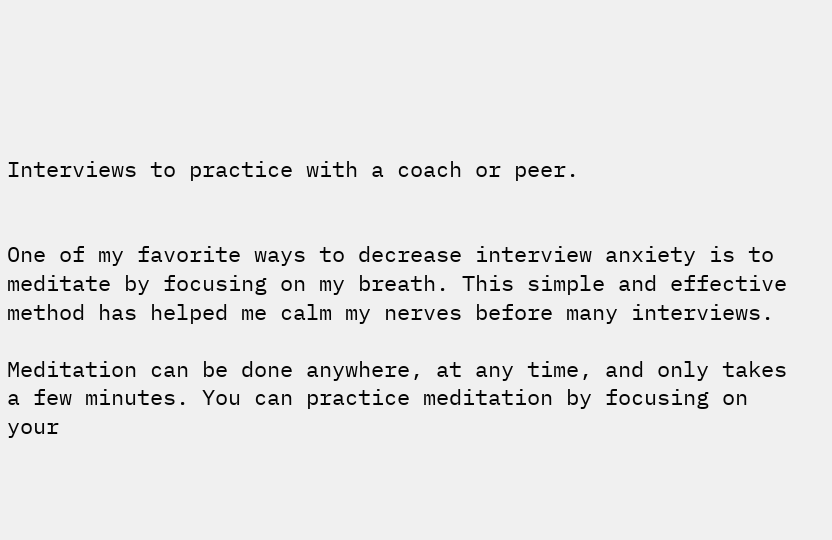Interviews to practice with a coach or peer.


One of my favorite ways to decrease interview anxiety is to meditate by focusing on my breath. This simple and effective method has helped me calm my nerves before many interviews.

Meditation can be done anywhere, at any time, and only takes a few minutes. You can practice meditation by focusing on your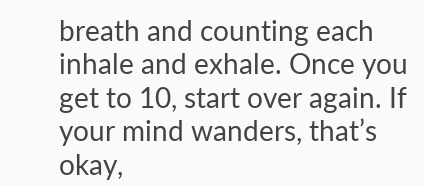breath and counting each inhale and exhale. Once you get to 10, start over again. If your mind wanders, that’s okay,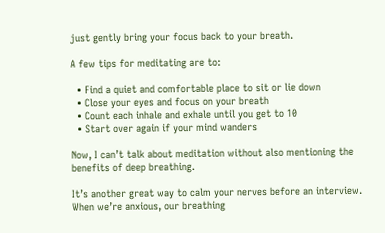just gently bring your focus back to your breath.

A few tips for meditating are to:

  • Find a quiet and comfortable place to sit or lie down
  • Close your eyes and focus on your breath
  • Count each inhale and exhale until you get to 10
  • Start over again if your mind wanders

Now, I can’t talk about meditation without also mentioning the benefits of deep breathing.

It’s another great way to calm your nerves before an interview. When we’re anxious, our breathing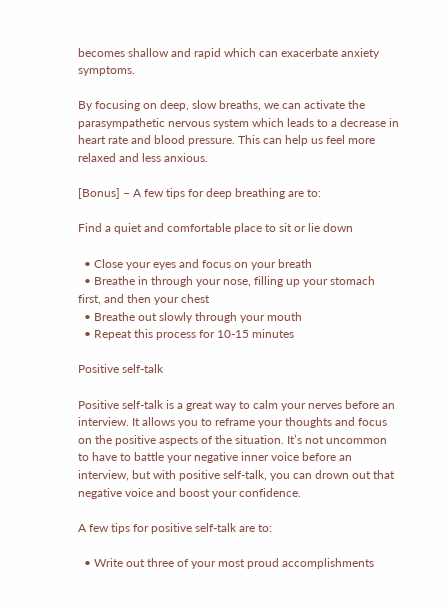becomes shallow and rapid which can exacerbate anxiety symptoms.

By focusing on deep, slow breaths, we can activate the parasympathetic nervous system which leads to a decrease in heart rate and blood pressure. This can help us feel more relaxed and less anxious.

[Bonus] – A few tips for deep breathing are to:

Find a quiet and comfortable place to sit or lie down

  • Close your eyes and focus on your breath
  • Breathe in through your nose, filling up your stomach first, and then your chest
  • Breathe out slowly through your mouth
  • Repeat this process for 10-15 minutes

Positive self-talk

Positive self-talk is a great way to calm your nerves before an interview. It allows you to reframe your thoughts and focus on the positive aspects of the situation. It’s not uncommon to have to battle your negative inner voice before an interview, but with positive self-talk, you can drown out that negative voice and boost your confidence.

A few tips for positive self-talk are to:

  • Write out three of your most proud accomplishments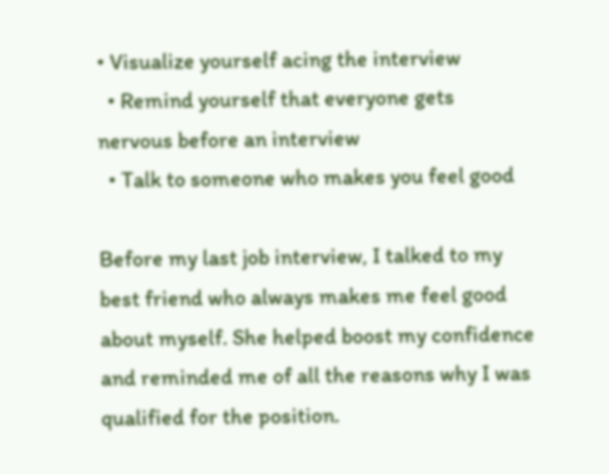• Visualize yourself acing the interview
  • Remind yourself that everyone gets nervous before an interview
  • Talk to someone who makes you feel good

Before my last job interview, I talked to my best friend who always makes me feel good about myself. She helped boost my confidence and reminded me of all the reasons why I was qualified for the position.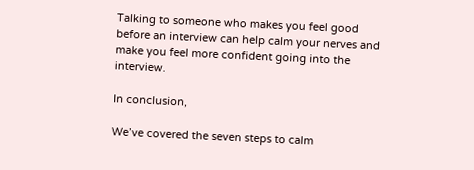Talking to someone who makes you feel good before an interview can help calm your nerves and make you feel more confident going into the interview.

In conclusion,

We’ve covered the seven steps to calm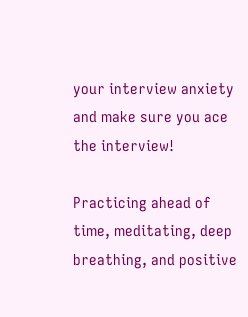your interview anxiety and make sure you ace the interview!

Practicing ahead of time, meditating, deep breathing, and positive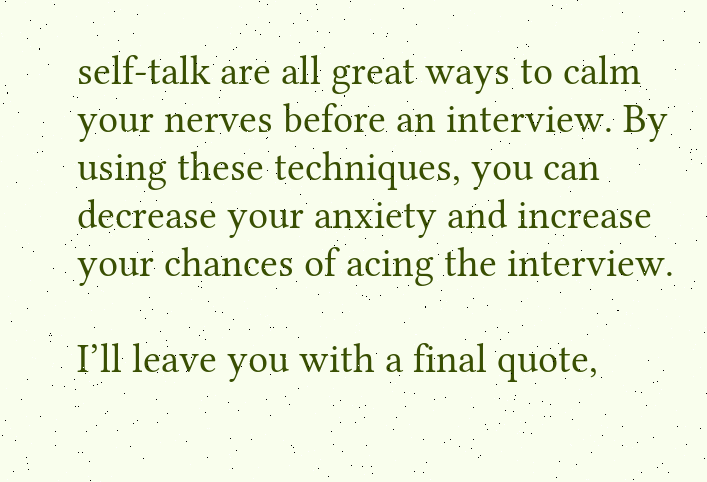self-talk are all great ways to calm your nerves before an interview. By using these techniques, you can decrease your anxiety and increase your chances of acing the interview.

I’ll leave you with a final quote,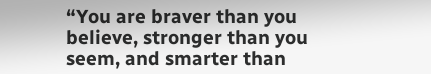“You are braver than you believe, stronger than you seem, and smarter than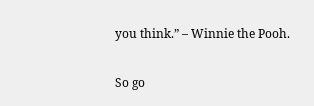you think.” – Winnie the Pooh.

So go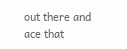out there and ace that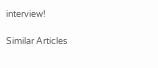interview!

Similar Articles